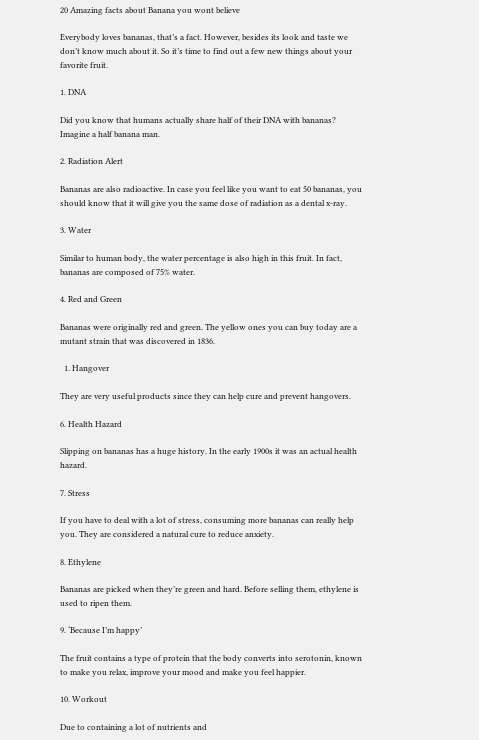20 Amazing facts about Banana you wont believe

Everybody loves bananas, that’s a fact. However, besides its look and taste we don’t know much about it. So it’s time to find out a few new things about your favorite fruit.

1. DNA

Did you know that humans actually share half of their DNA with bananas? Imagine a half banana man.

2. Radiation Alert

Bananas are also radioactive. In case you feel like you want to eat 50 bananas, you should know that it will give you the same dose of radiation as a dental x-ray.

3. Water

Similar to human body, the water percentage is also high in this fruit. In fact, bananas are composed of 75% water.

4. Red and Green

Bananas were originally red and green. The yellow ones you can buy today are a mutant strain that was discovered in 1836.

  1. Hangover

They are very useful products since they can help cure and prevent hangovers.

6. Health Hazard

Slipping on bananas has a huge history. In the early 1900s it was an actual health hazard.

7. Stress

If you have to deal with a lot of stress, consuming more bananas can really help you. They are considered a natural cure to reduce anxiety.

8. Ethylene

Bananas are picked when they’re green and hard. Before selling them, ethylene is used to ripen them.

9. ‘Because I’m happy’

The fruit contains a type of protein that the body converts into serotonin, known to make you relax, improve your mood and make you feel happier.

10. Workout

Due to containing a lot of nutrients and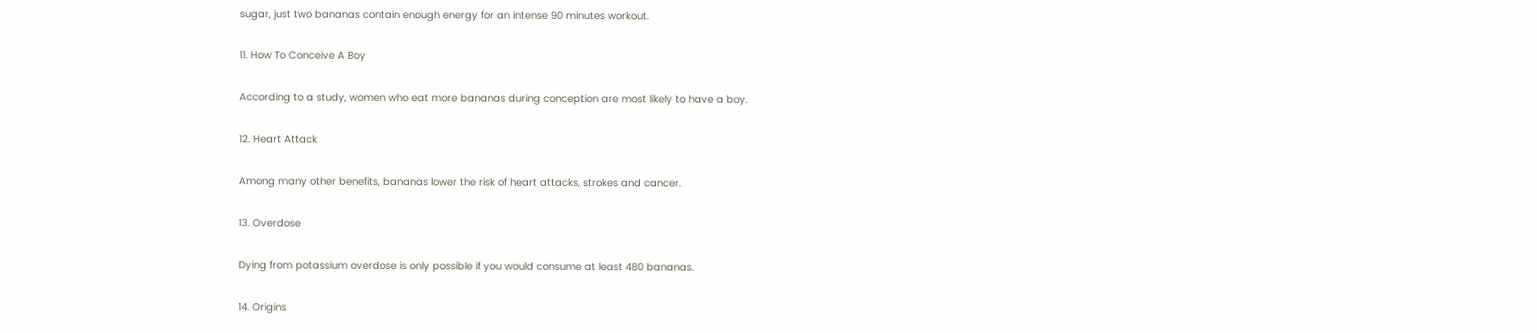sugar, just two bananas contain enough energy for an intense 90 minutes workout.

11. How To Conceive A Boy

According to a study, women who eat more bananas during conception are most likely to have a boy.

12. Heart Attack

Among many other benefits, bananas lower the risk of heart attacks, strokes and cancer.

13. Overdose

Dying from potassium overdose is only possible if you would consume at least 480 bananas.

14. Origins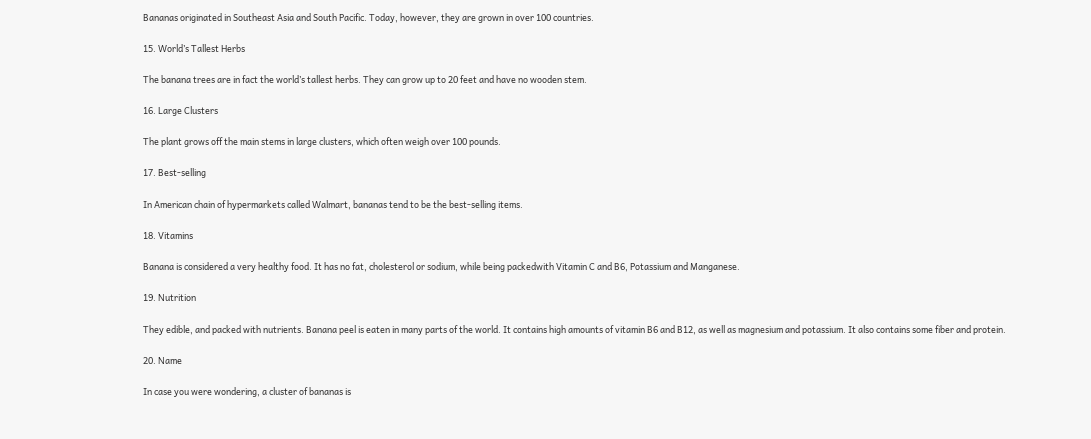Bananas originated in Southeast Asia and South Pacific. Today, however, they are grown in over 100 countries.

15. World’s Tallest Herbs

The banana trees are in fact the world’s tallest herbs. They can grow up to 20 feet and have no wooden stem.

16. Large Clusters

The plant grows off the main stems in large clusters, which often weigh over 100 pounds.

17. Best-selling

In American chain of hypermarkets called Walmart, bananas tend to be the best-selling items.

18. Vitamins

Banana is considered a very healthy food. It has no fat, cholesterol or sodium, while being packedwith Vitamin C and B6, Potassium and Manganese.

19. Nutrition

They edible, and packed with nutrients. Banana peel is eaten in many parts of the world. It contains high amounts of vitamin B6 and B12, as well as magnesium and potassium. It also contains some fiber and protein.

20. Name

In case you were wondering, a cluster of bananas is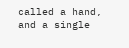called a hand, and a single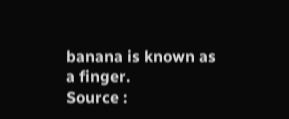banana is known as a finger.
Source :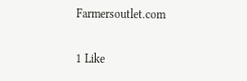Farmersoutlet.com

1 Like